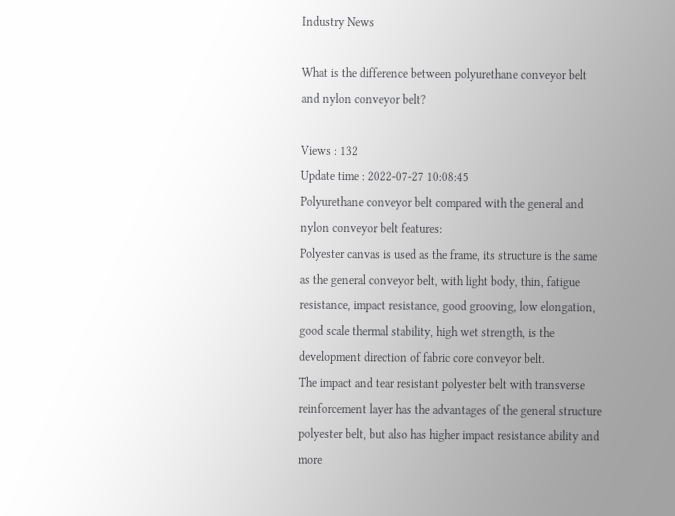Industry News

What is the difference between polyurethane conveyor belt and nylon conveyor belt?

Views : 132
Update time : 2022-07-27 10:08:45
Polyurethane conveyor belt compared with the general and nylon conveyor belt features:
Polyester canvas is used as the frame, its structure is the same as the general conveyor belt, with light body, thin, fatigue resistance, impact resistance, good grooving, low elongation, good scale thermal stability, high wet strength, is the development direction of fabric core conveyor belt.
The impact and tear resistant polyester belt with transverse reinforcement layer has the advantages of the general structure polyester belt, but also has higher impact resistance ability and more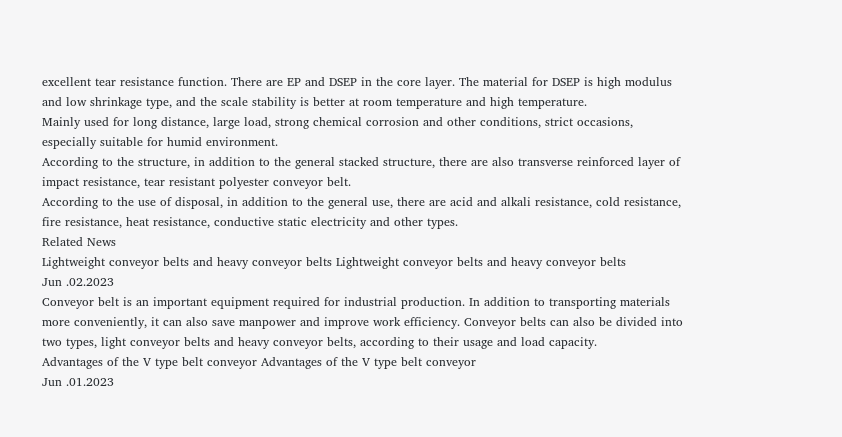excellent tear resistance function. There are EP and DSEP in the core layer. The material for DSEP is high modulus and low shrinkage type, and the scale stability is better at room temperature and high temperature.
Mainly used for long distance, large load, strong chemical corrosion and other conditions, strict occasions, especially suitable for humid environment.
According to the structure, in addition to the general stacked structure, there are also transverse reinforced layer of impact resistance, tear resistant polyester conveyor belt.
According to the use of disposal, in addition to the general use, there are acid and alkali resistance, cold resistance, fire resistance, heat resistance, conductive static electricity and other types.
Related News
Lightweight conveyor belts and heavy conveyor belts Lightweight conveyor belts and heavy conveyor belts
Jun .02.2023
Conveyor belt is an important equipment required for industrial production. In addition to transporting materials more conveniently, it can also save manpower and improve work efficiency. Conveyor belts can also be divided into two types, light conveyor belts and heavy conveyor belts, according to their usage and load capacity.
Advantages of the V type belt conveyor Advantages of the V type belt conveyor
Jun .01.2023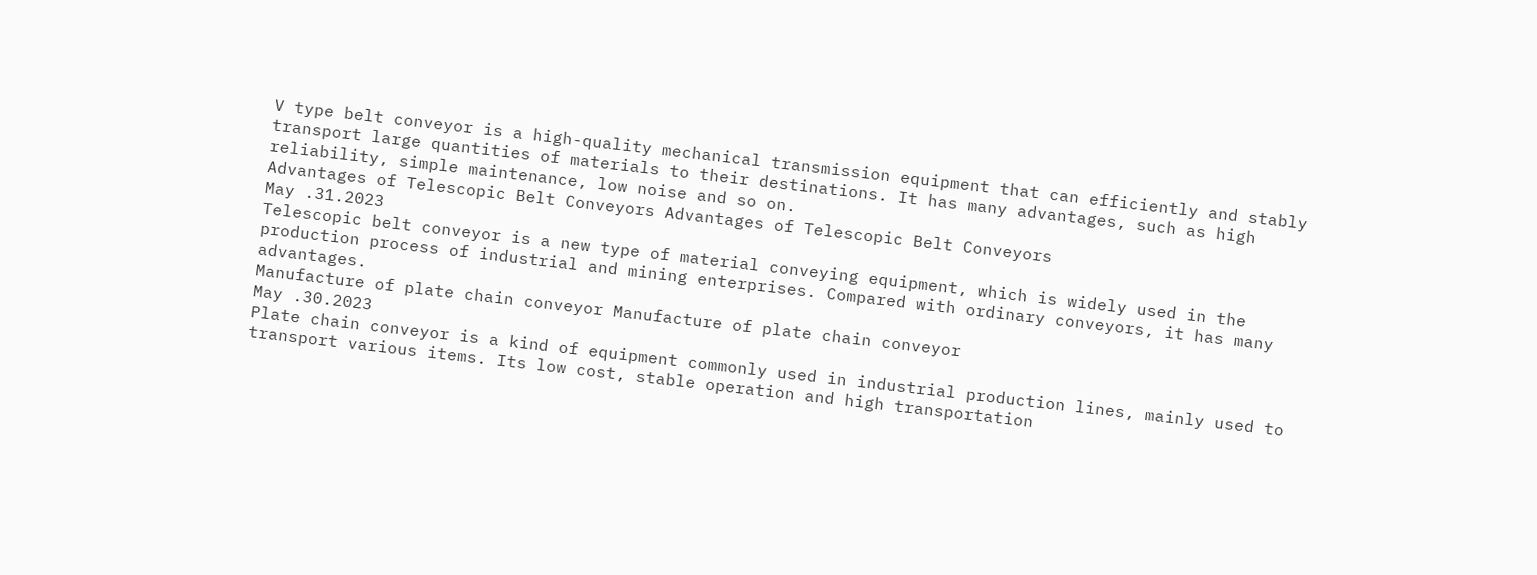V type belt conveyor is a high-quality mechanical transmission equipment that can efficiently and stably transport large quantities of materials to their destinations. It has many advantages, such as high reliability, simple maintenance, low noise and so on.
Advantages of Telescopic Belt Conveyors Advantages of Telescopic Belt Conveyors
May .31.2023
Telescopic belt conveyor is a new type of material conveying equipment, which is widely used in the production process of industrial and mining enterprises. Compared with ordinary conveyors, it has many advantages.
Manufacture of plate chain conveyor Manufacture of plate chain conveyor
May .30.2023
Plate chain conveyor is a kind of equipment commonly used in industrial production lines, mainly used to transport various items. Its low cost, stable operation and high transportation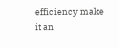efficiency make it an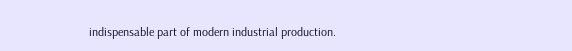indispensable part of modern industrial production.